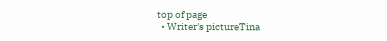top of page
  • Writer's pictureTina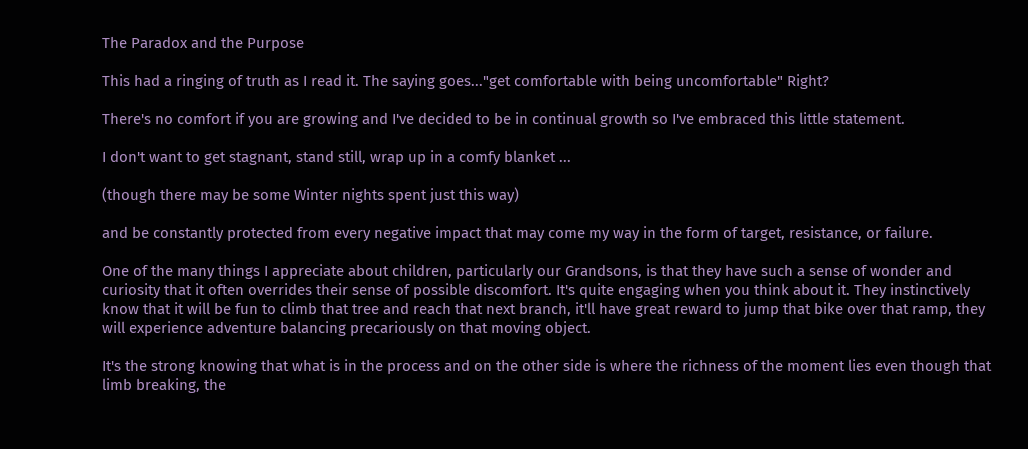The Paradox and the Purpose

This had a ringing of truth as I read it. The saying goes..."get comfortable with being uncomfortable" Right?

There's no comfort if you are growing and I've decided to be in continual growth so I've embraced this little statement.

I don't want to get stagnant, stand still, wrap up in a comfy blanket ...

(though there may be some Winter nights spent just this way)

and be constantly protected from every negative impact that may come my way in the form of target, resistance, or failure.

One of the many things I appreciate about children, particularly our Grandsons, is that they have such a sense of wonder and curiosity that it often overrides their sense of possible discomfort. It's quite engaging when you think about it. They instinctively know that it will be fun to climb that tree and reach that next branch, it'll have great reward to jump that bike over that ramp, they will experience adventure balancing precariously on that moving object.

It's the strong knowing that what is in the process and on the other side is where the richness of the moment lies even though that limb breaking, the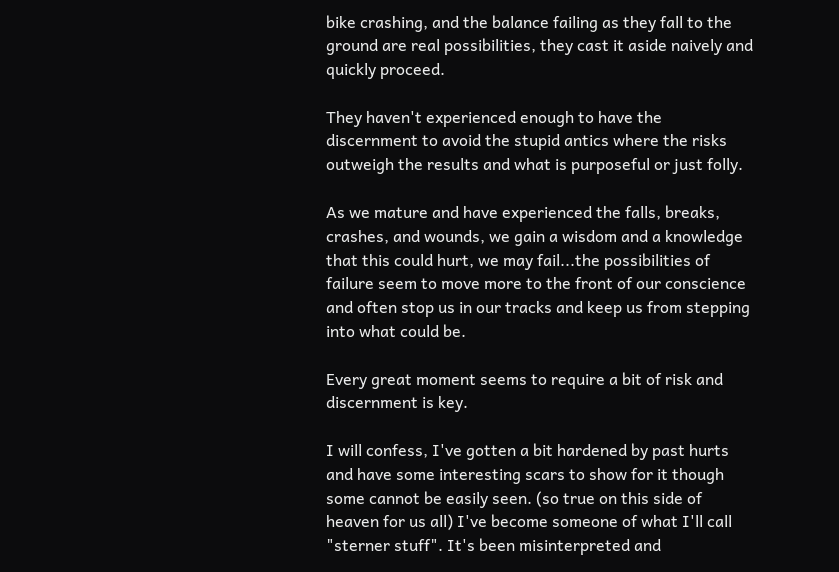bike crashing, and the balance failing as they fall to the ground are real possibilities, they cast it aside naively and quickly proceed.

They haven't experienced enough to have the discernment to avoid the stupid antics where the risks outweigh the results and what is purposeful or just folly.

As we mature and have experienced the falls, breaks, crashes, and wounds, we gain a wisdom and a knowledge that this could hurt, we may fail...the possibilities of failure seem to move more to the front of our conscience and often stop us in our tracks and keep us from stepping into what could be.

Every great moment seems to require a bit of risk and discernment is key.

I will confess, I've gotten a bit hardened by past hurts and have some interesting scars to show for it though some cannot be easily seen. (so true on this side of heaven for us all) I've become someone of what I'll call "sterner stuff". It's been misinterpreted and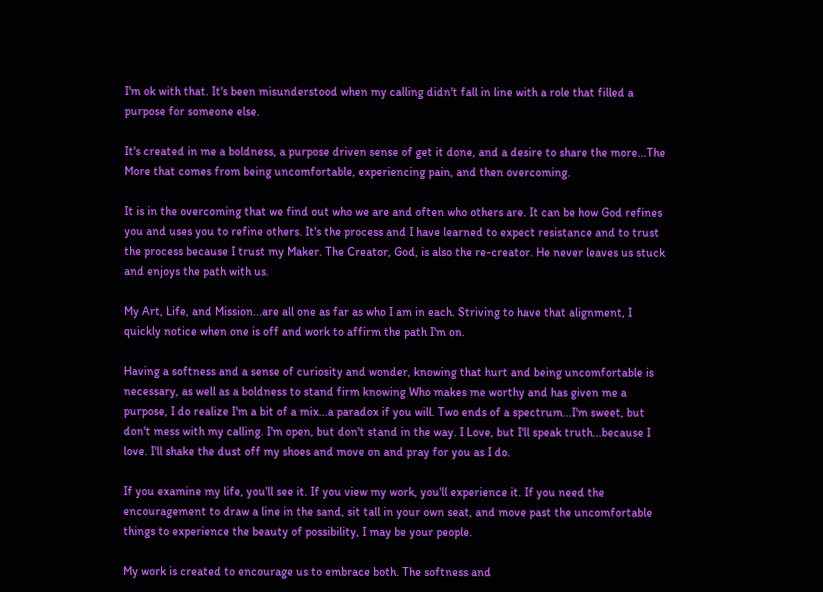I'm ok with that. It's been misunderstood when my calling didn't fall in line with a role that filled a purpose for someone else.

It's created in me a boldness, a purpose driven sense of get it done, and a desire to share the more...The More that comes from being uncomfortable, experiencing pain, and then overcoming.

It is in the overcoming that we find out who we are and often who others are. It can be how God refines you and uses you to refine others. It's the process and I have learned to expect resistance and to trust the process because I trust my Maker. The Creator, God, is also the re-creator. He never leaves us stuck and enjoys the path with us.

My Art, Life, and Mission...are all one as far as who I am in each. Striving to have that alignment, I quickly notice when one is off and work to affirm the path I'm on.

Having a softness and a sense of curiosity and wonder, knowing that hurt and being uncomfortable is necessary, as well as a boldness to stand firm knowing Who makes me worthy and has given me a purpose, I do realize I'm a bit of a mix...a paradox if you will. Two ends of a spectrum...I'm sweet, but don't mess with my calling. I'm open, but don't stand in the way. I Love, but I'll speak truth...because I love. I'll shake the dust off my shoes and move on and pray for you as I do.

If you examine my life, you'll see it. If you view my work, you'll experience it. If you need the encouragement to draw a line in the sand, sit tall in your own seat, and move past the uncomfortable things to experience the beauty of possibility, I may be your people.

My work is created to encourage us to embrace both. The softness and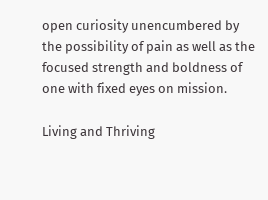open curiosity unencumbered by the possibility of pain as well as the focused strength and boldness of one with fixed eyes on mission.

Living and Thriving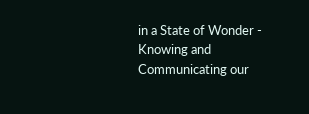in a State of Wonder - Knowing and Communicating our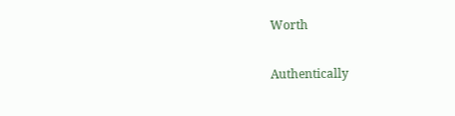Worth

Authentically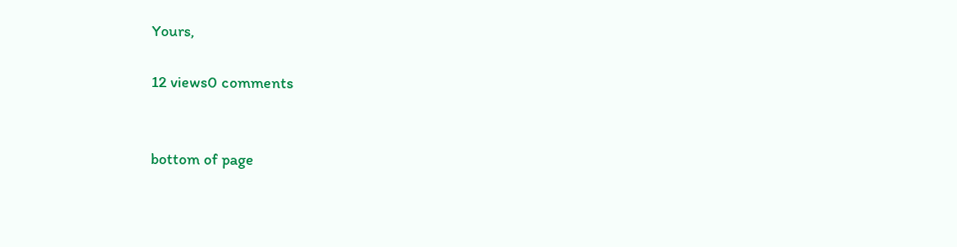Yours,

12 views0 comments


bottom of page